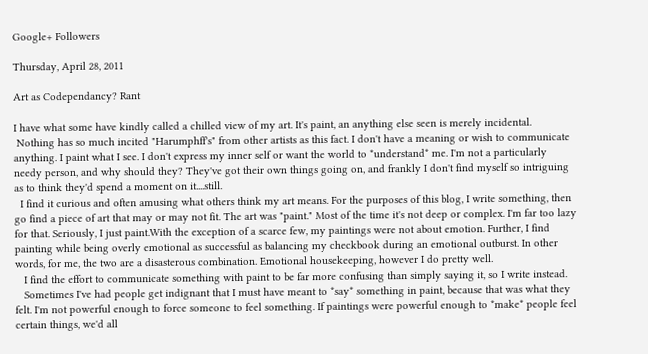Google+ Followers

Thursday, April 28, 2011

Art as Codependancy? Rant

I have what some have kindly called a chilled view of my art. It's paint, an anything else seen is merely incidental.
 Nothing has so much incited "Harumphff's" from other artists as this fact. I don't have a meaning or wish to communicate anything. I paint what I see. I don't express my inner self or want the world to *understand* me. I'm not a particularly needy person, and why should they? They've got their own things going on, and frankly I don't find myself so intriguing as to think they'd spend a moment on it....still.
  I find it curious and often amusing what others think my art means. For the purposes of this blog, I write something, then go find a piece of art that may or may not fit. The art was "paint." Most of the time it's not deep or complex. I'm far too lazy for that. Seriously, I just paint.With the exception of a scarce few, my paintings were not about emotion. Further, I find painting while being overly emotional as successful as balancing my checkbook during an emotional outburst. In other words, for me, the two are a disasterous combination. Emotional housekeeping, however I do pretty well.
   I find the effort to communicate something with paint to be far more confusing than simply saying it, so I write instead.
   Sometimes I've had people get indignant that I must have meant to *say* something in paint, because that was what they felt. I'm not powerful enough to force someone to feel something. If paintings were powerful enough to *make* people feel certain things, we'd all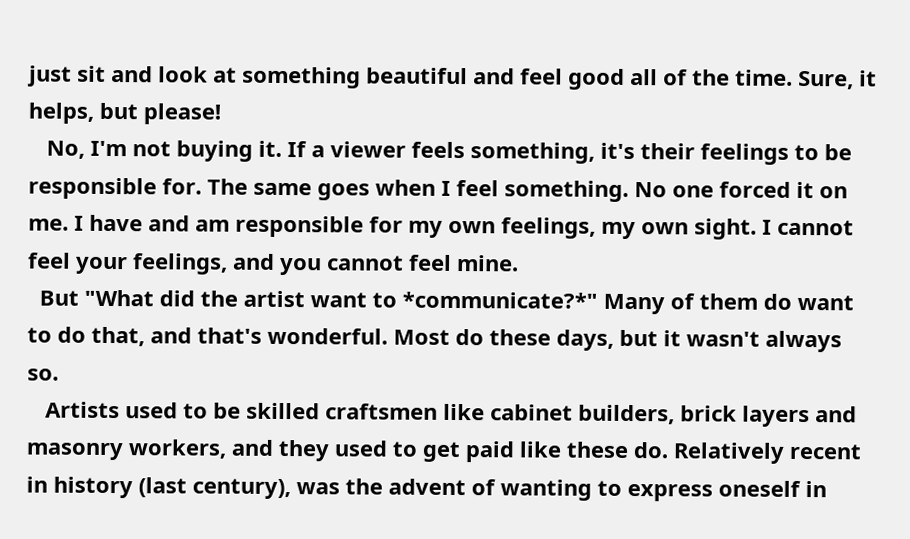just sit and look at something beautiful and feel good all of the time. Sure, it helps, but please!
   No, I'm not buying it. If a viewer feels something, it's their feelings to be responsible for. The same goes when I feel something. No one forced it on me. I have and am responsible for my own feelings, my own sight. I cannot feel your feelings, and you cannot feel mine.
  But "What did the artist want to *communicate?*" Many of them do want to do that, and that's wonderful. Most do these days, but it wasn't always so.
   Artists used to be skilled craftsmen like cabinet builders, brick layers and masonry workers, and they used to get paid like these do. Relatively recent in history (last century), was the advent of wanting to express oneself in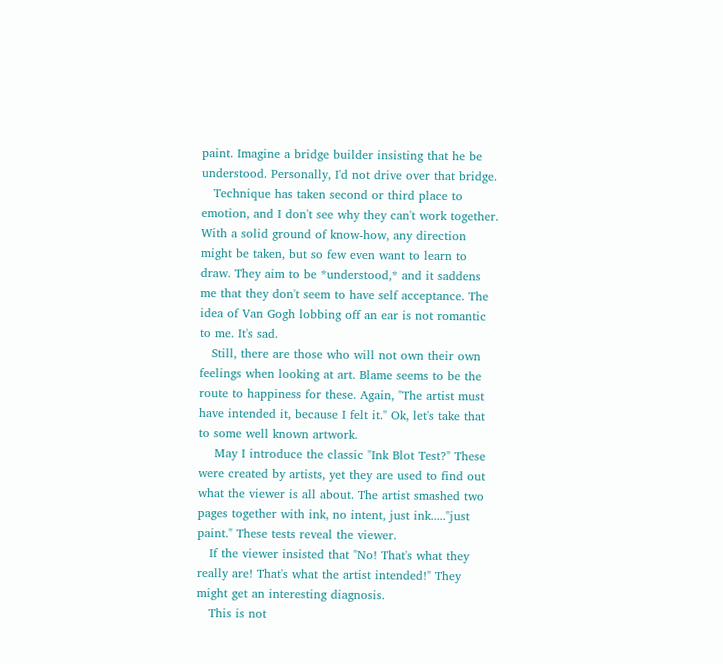paint. Imagine a bridge builder insisting that he be understood. Personally, I'd not drive over that bridge.
   Technique has taken second or third place to emotion, and I don't see why they can't work together. With a solid ground of know-how, any direction might be taken, but so few even want to learn to draw. They aim to be *understood,* and it saddens me that they don't seem to have self acceptance. The idea of Van Gogh lobbing off an ear is not romantic to me. It's sad.
   Still, there are those who will not own their own feelings when looking at art. Blame seems to be the route to happiness for these. Again, "The artist must have intended it, because I felt it." Ok, let's take that to some well known artwork.
    May I introduce the classic "Ink Blot Test?" These were created by artists, yet they are used to find out what the viewer is all about. The artist smashed two pages together with ink, no intent, just ink....."just paint." These tests reveal the viewer.
   If the viewer insisted that "No! That's what they really are! That's what the artist intended!" They might get an interesting diagnosis.
   This is not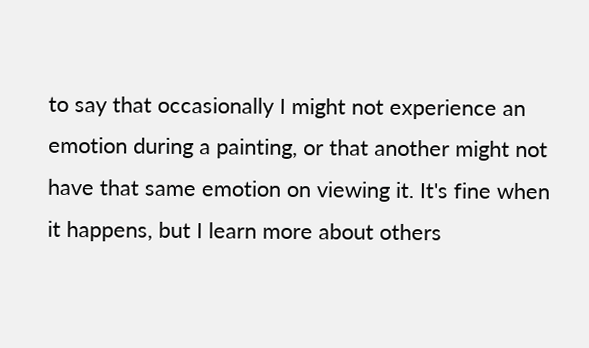to say that occasionally I might not experience an emotion during a painting, or that another might not have that same emotion on viewing it. It's fine when it happens, but I learn more about others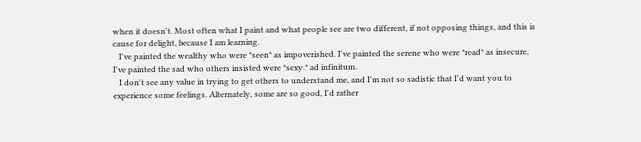when it doesn't. Most often what I paint and what people see are two different, if not opposing things, and this is cause for delight, because I am learning.
   I've painted the wealthy who were *seen* as impoverished. I've painted the serene who were *read* as insecure, I've painted the sad who others insisted were *sexy.* ad infinitum.
   I don't see any value in trying to get others to understand me, and I'm not so sadistic that I'd want you to experience some feelings. Alternately, some are so good, I'd rather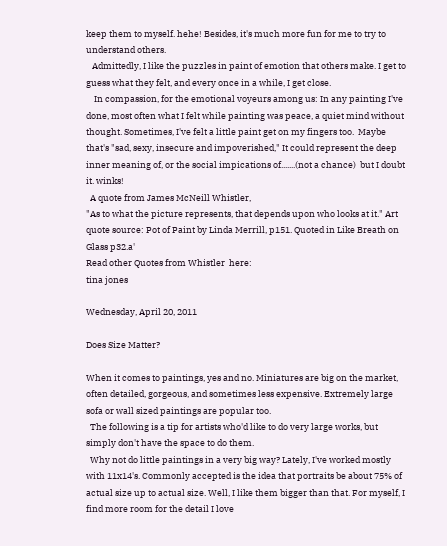keep them to myself. hehe! Besides, it's much more fun for me to try to understand others.
   Admittedly, I like the puzzles in paint of emotion that others make. I get to guess what they felt, and every once in a while, I get close.
    In compassion, for the emotional voyeurs among us: In any painting I've done, most often what I felt while painting was peace, a quiet mind without thought. Sometimes, I've felt a little paint get on my fingers too.  Maybe that's "sad, sexy, insecure and impoverished," It could represent the deep inner meaning of, or the social impications of.......(not a chance)  but I doubt it. winks!
  A quote from James McNeill Whistler,
"As to what the picture represents, that depends upon who looks at it." Art quote source: Pot of Paint by Linda Merrill, p151. Quoted in Like Breath on Glass p32.a'
Read other Quotes from Whistler  here:
tina jones

Wednesday, April 20, 2011

Does Size Matter?

When it comes to paintings, yes and no. Miniatures are big on the market, often detailed, gorgeous, and sometimes less expensive. Extremely large sofa or wall sized paintings are popular too.
  The following is a tip for artists who'd like to do very large works, but simply don't have the space to do them.
  Why not do little paintings in a very big way? Lately, I've worked mostly with 11x14's. Commonly accepted is the idea that portraits be about 75% of actual size up to actual size. Well, I like them bigger than that. For myself, I find more room for the detail I love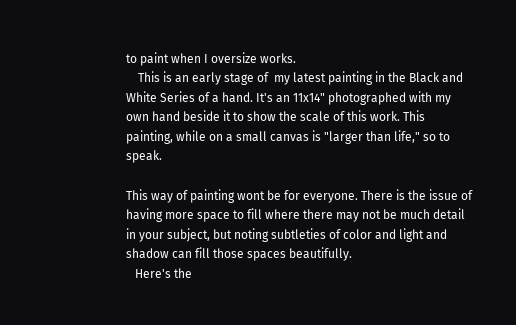to paint when I oversize works.
    This is an early stage of  my latest painting in the Black and White Series of a hand. It's an 11x14" photographed with my own hand beside it to show the scale of this work. This painting, while on a small canvas is "larger than life," so to speak.

This way of painting wont be for everyone. There is the issue of having more space to fill where there may not be much detail in your subject, but noting subtleties of color and light and shadow can fill those spaces beautifully.
   Here's the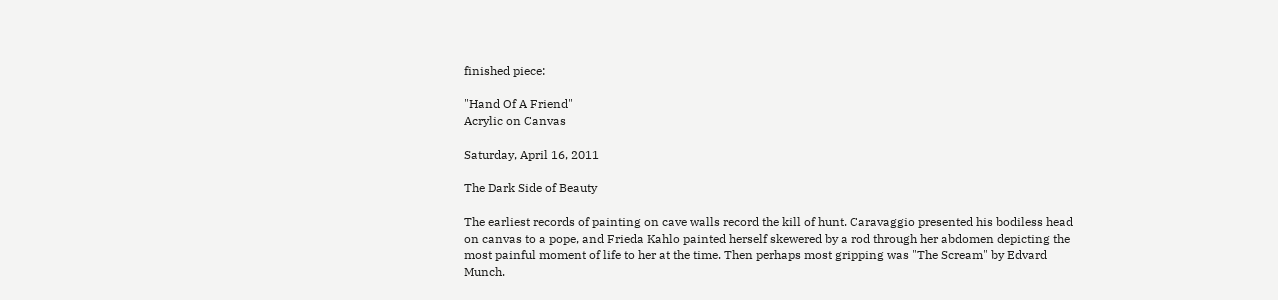finished piece:

"Hand Of A Friend"
Acrylic on Canvas

Saturday, April 16, 2011

The Dark Side of Beauty

The earliest records of painting on cave walls record the kill of hunt. Caravaggio presented his bodiless head on canvas to a pope, and Frieda Kahlo painted herself skewered by a rod through her abdomen depicting the most painful moment of life to her at the time. Then perhaps most gripping was "The Scream" by Edvard Munch.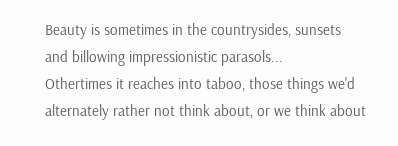Beauty is sometimes in the countrysides, sunsets and billowing impressionistic parasols...
Othertimes it reaches into taboo, those things we'd alternately rather not think about, or we think about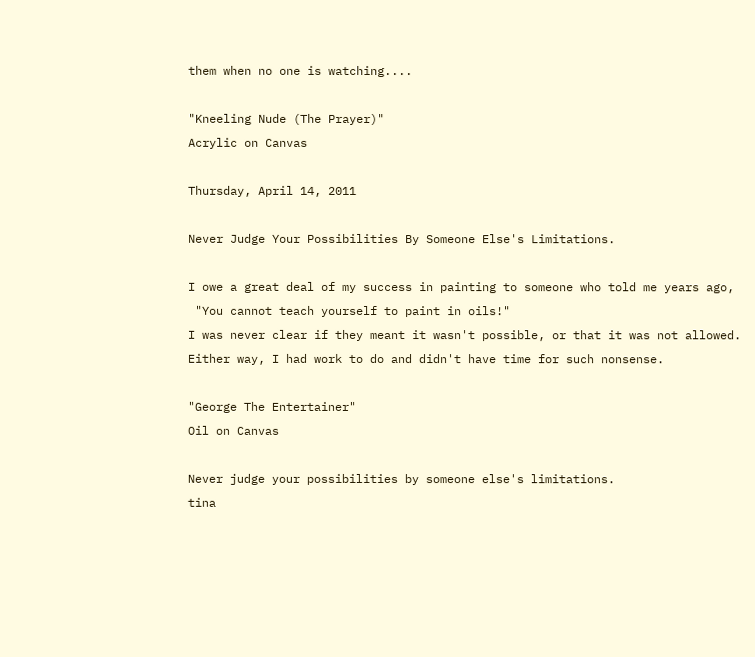them when no one is watching....

"Kneeling Nude (The Prayer)"
Acrylic on Canvas

Thursday, April 14, 2011

Never Judge Your Possibilities By Someone Else's Limitations.

I owe a great deal of my success in painting to someone who told me years ago,
 "You cannot teach yourself to paint in oils!"
I was never clear if they meant it wasn't possible, or that it was not allowed.
Either way, I had work to do and didn't have time for such nonsense.

"George The Entertainer"
Oil on Canvas

Never judge your possibilities by someone else's limitations.
tina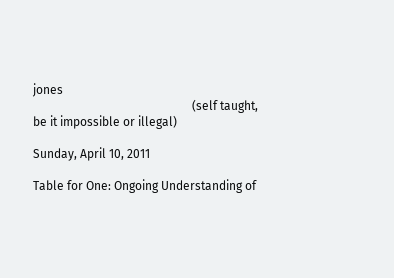jones
                                                     (self taught, be it impossible or illegal)

Sunday, April 10, 2011

Table for One: Ongoing Understanding of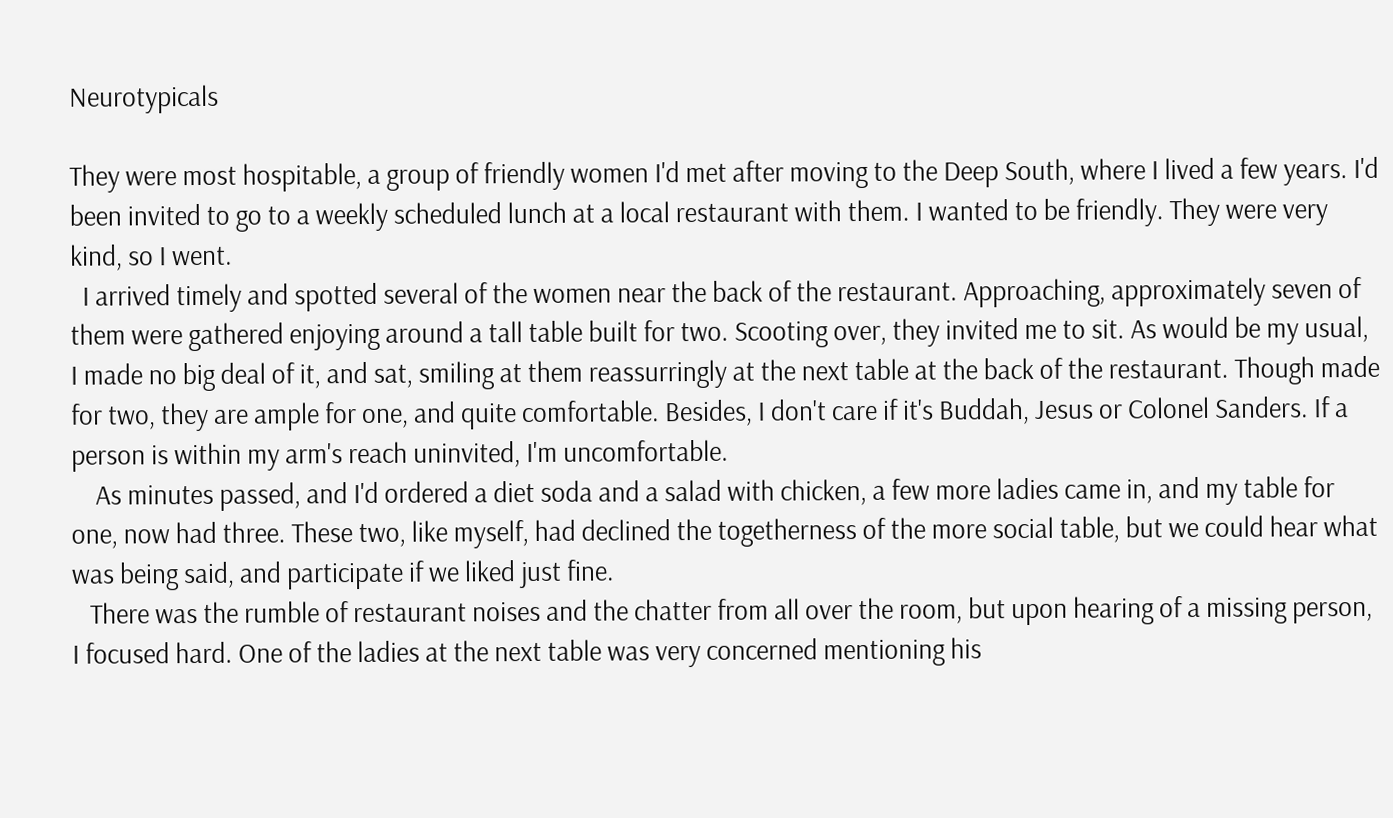Neurotypicals

They were most hospitable, a group of friendly women I'd met after moving to the Deep South, where I lived a few years. I'd been invited to go to a weekly scheduled lunch at a local restaurant with them. I wanted to be friendly. They were very kind, so I went.
  I arrived timely and spotted several of the women near the back of the restaurant. Approaching, approximately seven of them were gathered enjoying around a tall table built for two. Scooting over, they invited me to sit. As would be my usual, I made no big deal of it, and sat, smiling at them reassurringly at the next table at the back of the restaurant. Though made for two, they are ample for one, and quite comfortable. Besides, I don't care if it's Buddah, Jesus or Colonel Sanders. If a person is within my arm's reach uninvited, I'm uncomfortable.
    As minutes passed, and I'd ordered a diet soda and a salad with chicken, a few more ladies came in, and my table for one, now had three. These two, like myself, had declined the togetherness of the more social table, but we could hear what was being said, and participate if we liked just fine.
   There was the rumble of restaurant noises and the chatter from all over the room, but upon hearing of a missing person, I focused hard. One of the ladies at the next table was very concerned mentioning his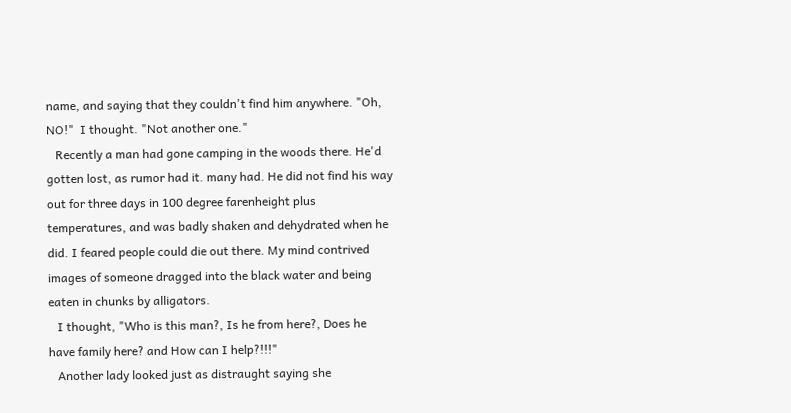name, and saying that they couldn't find him anywhere. "Oh, NO!"  I thought. "Not another one."
   Recently a man had gone camping in the woods there. He'd gotten lost, as rumor had it. many had. He did not find his way out for three days in 100 degree farenheight plus temperatures, and was badly shaken and dehydrated when he did. I feared people could die out there. My mind contrived images of someone dragged into the black water and being eaten in chunks by alligators.
   I thought, "Who is this man?, Is he from here?, Does he have family here? and How can I help?!!!"
   Another lady looked just as distraught saying she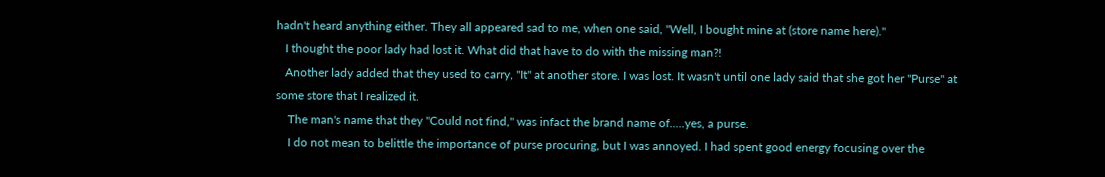hadn't heard anything either. They all appeared sad to me, when one said, "Well, I bought mine at (store name here)."
   I thought the poor lady had lost it. What did that have to do with the missing man?!
   Another lady added that they used to carry, "It" at another store. I was lost. It wasn't until one lady said that she got her "Purse" at some store that I realized it.
    The man's name that they "Could not find," was infact the brand name of.....yes, a purse.
    I do not mean to belittle the importance of purse procuring, but I was annoyed. I had spent good energy focusing over the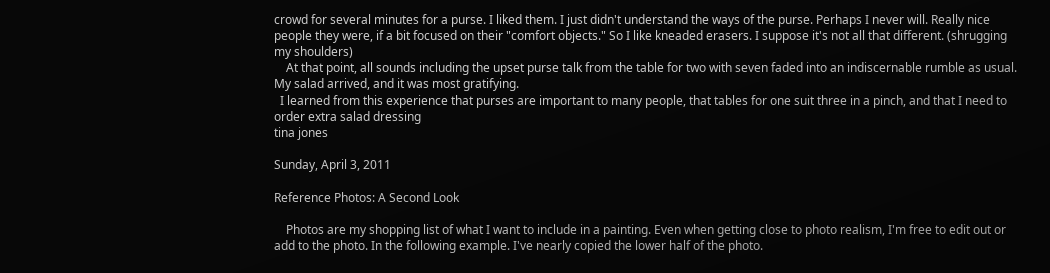crowd for several minutes for a purse. I liked them. I just didn't understand the ways of the purse. Perhaps I never will. Really nice people they were, if a bit focused on their "comfort objects." So I like kneaded erasers. I suppose it's not all that different. (shrugging my shoulders)
    At that point, all sounds including the upset purse talk from the table for two with seven faded into an indiscernable rumble as usual. My salad arrived, and it was most gratifying.
  I learned from this experience that purses are important to many people, that tables for one suit three in a pinch, and that I need to order extra salad dressing
tina jones

Sunday, April 3, 2011

Reference Photos: A Second Look

    Photos are my shopping list of what I want to include in a painting. Even when getting close to photo realism, I'm free to edit out or add to the photo. In the following example. I've nearly copied the lower half of the photo.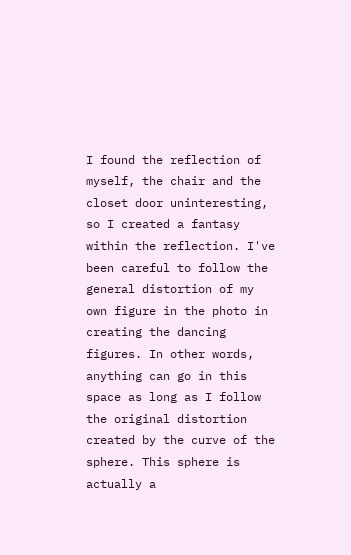I found the reflection of myself, the chair and the closet door uninteresting, so I created a fantasy within the reflection. I've been careful to follow the general distortion of my own figure in the photo in creating the dancing figures. In other words, anything can go in this space as long as I follow the original distortion created by the curve of the sphere. This sphere is actually a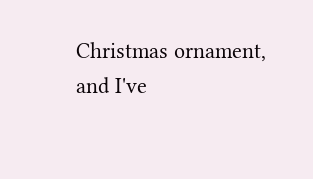Christmas ornament, and I've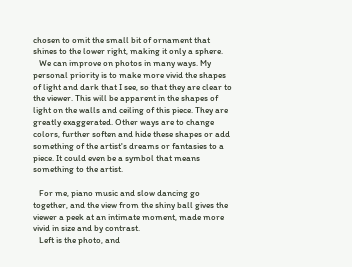chosen to omit the small bit of ornament that shines to the lower right, making it only a sphere.
   We can improve on photos in many ways. My personal priority is to make more vivid the shapes of light and dark that I see, so that they are clear to the viewer. This will be apparent in the shapes of light on the walls and ceiling of this piece. They are greatly exaggerated. Other ways are to change colors, further soften and hide these shapes or add something of the artist's dreams or fantasies to a piece. It could even be a symbol that means something to the artist.

   For me, piano music and slow dancing go together, and the view from the shiny ball gives the viewer a peek at an intimate moment, made more vivid in size and by contrast.
   Left is the photo, and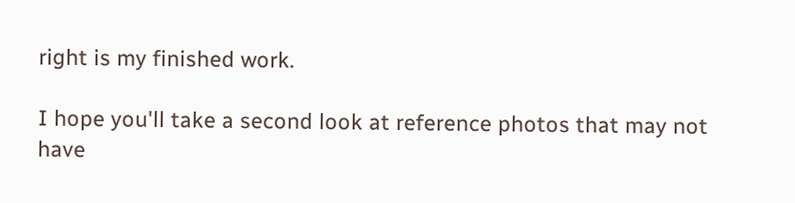right is my finished work.

I hope you'll take a second look at reference photos that may not have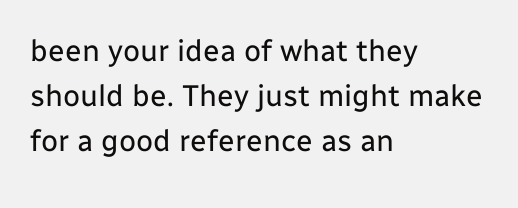been your idea of what they should be. They just might make for a good reference as an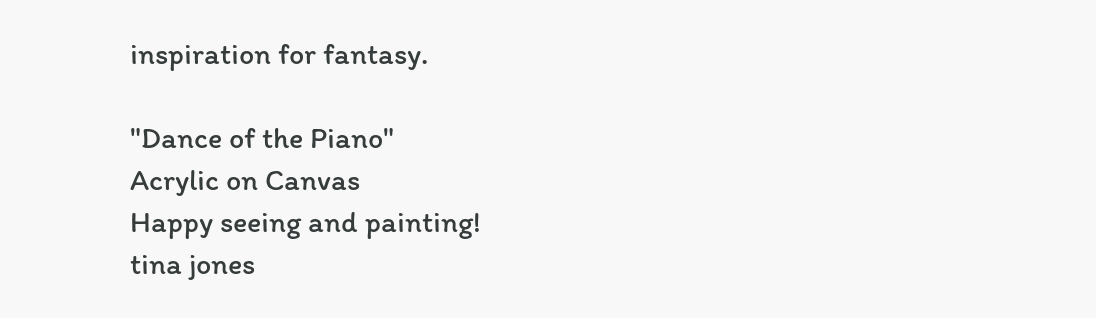inspiration for fantasy.

"Dance of the Piano"
Acrylic on Canvas
Happy seeing and painting!
tina jones